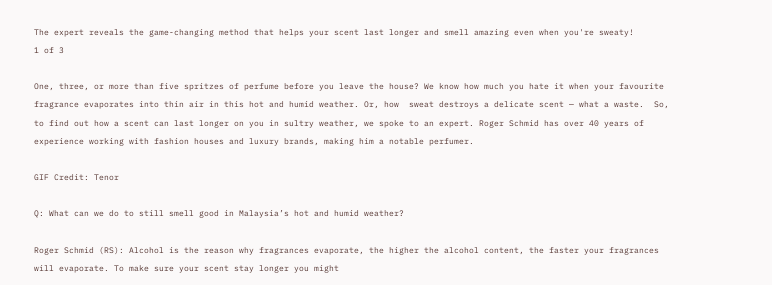The expert reveals the game-changing method that helps your scent last longer and smell amazing even when you're sweaty!
1 of 3

One, three, or more than five spritzes of perfume before you leave the house? We know how much you hate it when your favourite fragrance evaporates into thin air in this hot and humid weather. Or, how  sweat destroys a delicate scent — what a waste.  So, to find out how a scent can last longer on you in sultry weather, we spoke to an expert. Roger Schmid has over 40 years of experience working with fashion houses and luxury brands, making him a notable perfumer.

GIF Credit: Tenor

Q: What can we do to still smell good in Malaysia’s hot and humid weather?

Roger Schmid (RS): Alcohol is the reason why fragrances evaporate, the higher the alcohol content, the faster your fragrances will evaporate. To make sure your scent stay longer you might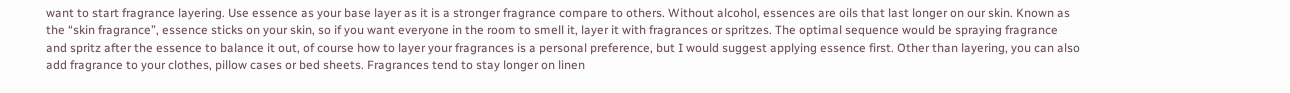want to start fragrance layering. Use essence as your base layer as it is a stronger fragrance compare to others. Without alcohol, essences are oils that last longer on our skin. Known as the “skin fragrance”, essence sticks on your skin, so if you want everyone in the room to smell it, layer it with fragrances or spritzes. The optimal sequence would be spraying fragrance and spritz after the essence to balance it out, of course how to layer your fragrances is a personal preference, but I would suggest applying essence first. Other than layering, you can also add fragrance to your clothes, pillow cases or bed sheets. Fragrances tend to stay longer on linen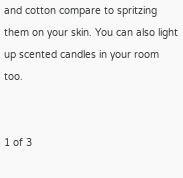and cotton compare to spritzing them on your skin. You can also light up scented candles in your room too.


1 of 3